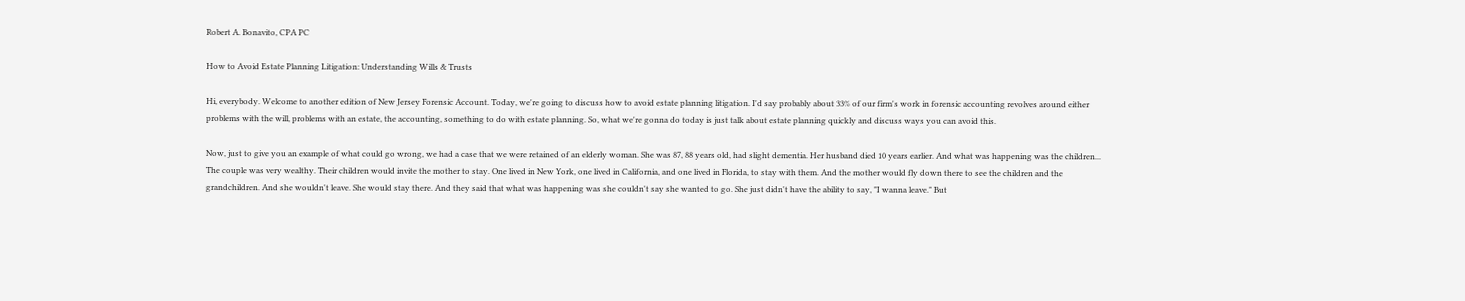Robert A. Bonavito, CPA PC

How to Avoid Estate Planning Litigation: Understanding Wills & Trusts

Hi, everybody. Welcome to another edition of New Jersey Forensic Account. Today, we're going to discuss how to avoid estate planning litigation. I'd say probably about 33% of our firm's work in forensic accounting revolves around either problems with the will, problems with an estate, the accounting, something to do with estate planning. So, what we're gonna do today is just talk about estate planning quickly and discuss ways you can avoid this.

Now, just to give you an example of what could go wrong, we had a case that we were retained of an elderly woman. She was 87, 88 years old, had slight dementia. Her husband died 10 years earlier. And what was happening was the children... The couple was very wealthy. Their children would invite the mother to stay. One lived in New York, one lived in California, and one lived in Florida, to stay with them. And the mother would fly down there to see the children and the grandchildren. And she wouldn't leave. She would stay there. And they said that what was happening was she couldn't say she wanted to go. She just didn't have the ability to say, "I wanna leave." But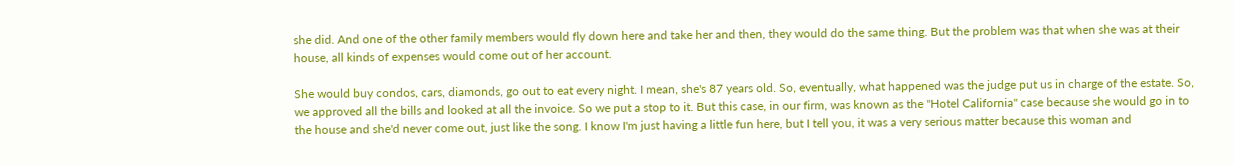she did. And one of the other family members would fly down here and take her and then, they would do the same thing. But the problem was that when she was at their house, all kinds of expenses would come out of her account.

She would buy condos, cars, diamonds, go out to eat every night. I mean, she's 87 years old. So, eventually, what happened was the judge put us in charge of the estate. So, we approved all the bills and looked at all the invoice. So we put a stop to it. But this case, in our firm, was known as the "Hotel California" case because she would go in to the house and she'd never come out, just like the song. I know I'm just having a little fun here, but I tell you, it was a very serious matter because this woman and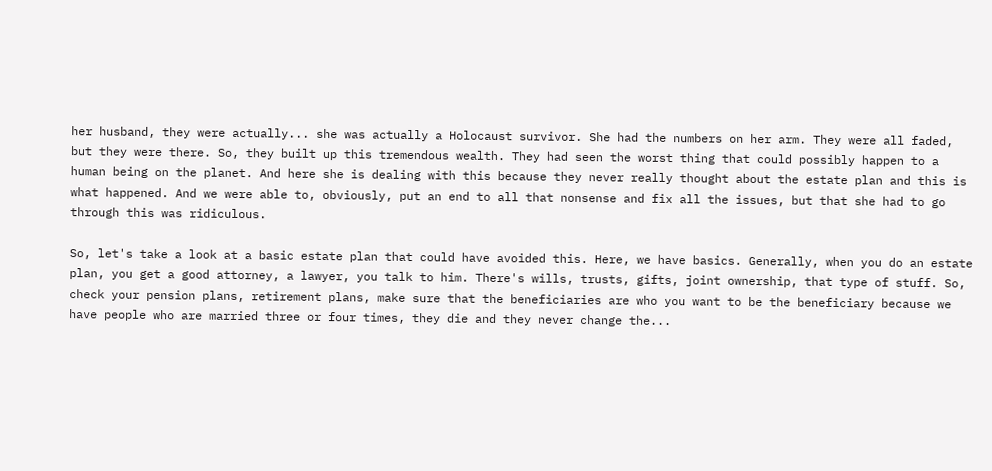her husband, they were actually... she was actually a Holocaust survivor. She had the numbers on her arm. They were all faded, but they were there. So, they built up this tremendous wealth. They had seen the worst thing that could possibly happen to a human being on the planet. And here she is dealing with this because they never really thought about the estate plan and this is what happened. And we were able to, obviously, put an end to all that nonsense and fix all the issues, but that she had to go through this was ridiculous.

So, let's take a look at a basic estate plan that could have avoided this. Here, we have basics. Generally, when you do an estate plan, you get a good attorney, a lawyer, you talk to him. There's wills, trusts, gifts, joint ownership, that type of stuff. So, check your pension plans, retirement plans, make sure that the beneficiaries are who you want to be the beneficiary because we have people who are married three or four times, they die and they never change the...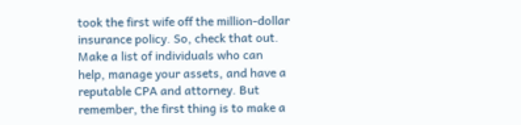took the first wife off the million-dollar insurance policy. So, check that out. Make a list of individuals who can help, manage your assets, and have a reputable CPA and attorney. But remember, the first thing is to make a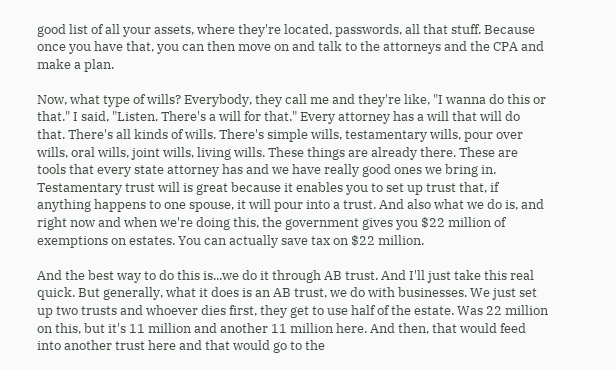good list of all your assets, where they're located, passwords, all that stuff. Because once you have that, you can then move on and talk to the attorneys and the CPA and make a plan.

Now, what type of wills? Everybody, they call me and they're like, "I wanna do this or that." I said, "Listen. There's a will for that." Every attorney has a will that will do that. There's all kinds of wills. There's simple wills, testamentary wills, pour over wills, oral wills, joint wills, living wills. These things are already there. These are tools that every state attorney has and we have really good ones we bring in. Testamentary trust will is great because it enables you to set up trust that, if anything happens to one spouse, it will pour into a trust. And also what we do is, and right now and when we're doing this, the government gives you $22 million of exemptions on estates. You can actually save tax on $22 million.

And the best way to do this is...we do it through AB trust. And I'll just take this real quick. But generally, what it does is an AB trust, we do with businesses. We just set up two trusts and whoever dies first, they get to use half of the estate. Was 22 million on this, but it's 11 million and another 11 million here. And then, that would feed into another trust here and that would go to the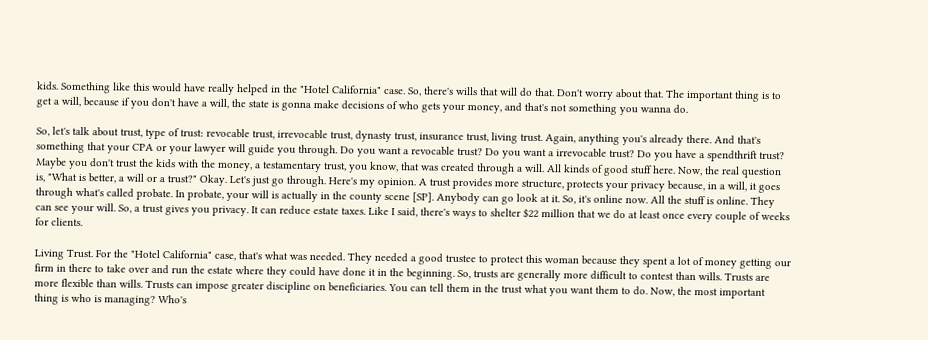kids. Something like this would have really helped in the "Hotel California" case. So, there's wills that will do that. Don't worry about that. The important thing is to get a will, because if you don't have a will, the state is gonna make decisions of who gets your money, and that's not something you wanna do.

So, let's talk about trust, type of trust: revocable trust, irrevocable trust, dynasty trust, insurance trust, living trust. Again, anything you's already there. And that's something that your CPA or your lawyer will guide you through. Do you want a revocable trust? Do you want a irrevocable trust? Do you have a spendthrift trust? Maybe you don't trust the kids with the money, a testamentary trust, you know, that was created through a will. All kinds of good stuff here. Now, the real question is, "What is better, a will or a trust?" Okay. Let's just go through. Here's my opinion. A trust provides more structure, protects your privacy because, in a will, it goes through what's called probate. In probate, your will is actually in the county scene [SP]. Anybody can go look at it. So, it's online now. All the stuff is online. They can see your will. So, a trust gives you privacy. It can reduce estate taxes. Like I said, there's ways to shelter $22 million that we do at least once every couple of weeks for clients.

Living Trust. For the "Hotel California" case, that's what was needed. They needed a good trustee to protect this woman because they spent a lot of money getting our firm in there to take over and run the estate where they could have done it in the beginning. So, trusts are generally more difficult to contest than wills. Trusts are more flexible than wills. Trusts can impose greater discipline on beneficiaries. You can tell them in the trust what you want them to do. Now, the most important thing is who is managing? Who's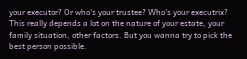your executor? Or who's your trustee? Who's your executrix? This really depends a lot on the nature of your estate, your family situation, other factors. But you wanna try to pick the best person possible.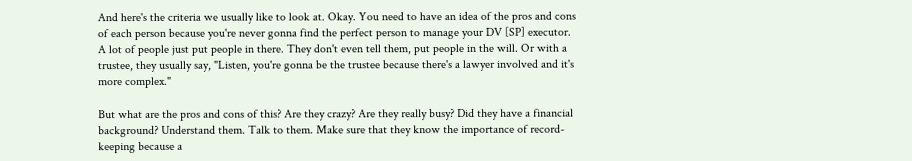And here's the criteria we usually like to look at. Okay. You need to have an idea of the pros and cons of each person because you're never gonna find the perfect person to manage your DV [SP] executor. A lot of people just put people in there. They don't even tell them, put people in the will. Or with a trustee, they usually say, "Listen, you're gonna be the trustee because there's a lawyer involved and it's more complex."

But what are the pros and cons of this? Are they crazy? Are they really busy? Did they have a financial background? Understand them. Talk to them. Make sure that they know the importance of record-keeping because a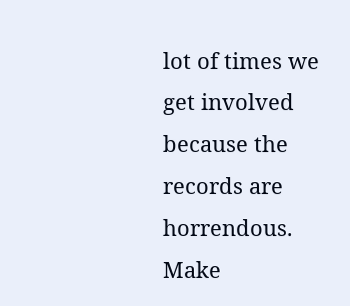lot of times we get involved because the records are horrendous. Make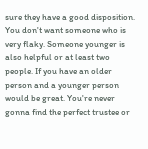sure they have a good disposition. You don't want someone who is very flaky. Someone younger is also helpful or at least two people. If you have an older person and a younger person would be great. You're never gonna find the perfect trustee or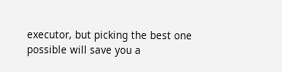executor, but picking the best one possible will save you a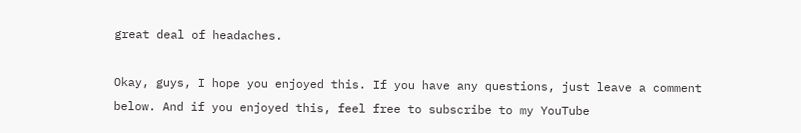great deal of headaches.

Okay, guys, I hope you enjoyed this. If you have any questions, just leave a comment below. And if you enjoyed this, feel free to subscribe to my YouTube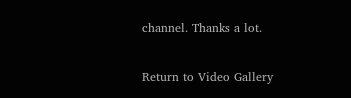channel. Thanks a lot.

Return to Video Gallery